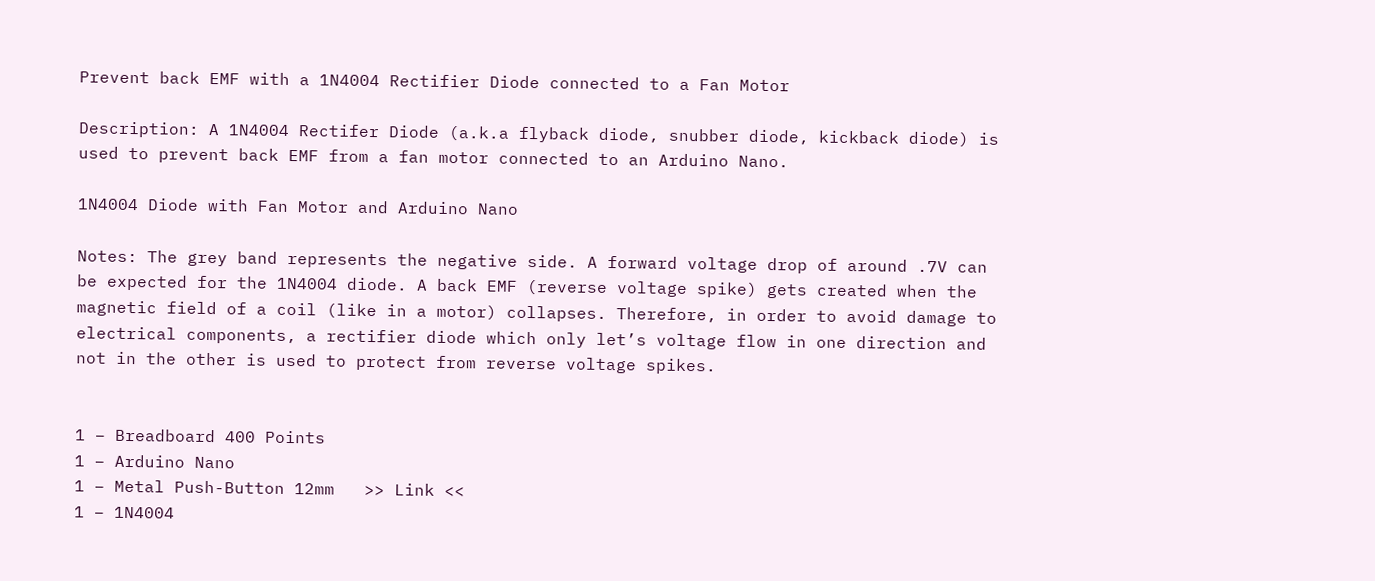Prevent back EMF with a 1N4004 Rectifier Diode connected to a Fan Motor

Description: A 1N4004 Rectifer Diode (a.k.a flyback diode, snubber diode, kickback diode) is used to prevent back EMF from a fan motor connected to an Arduino Nano.

1N4004 Diode with Fan Motor and Arduino Nano

Notes: The grey band represents the negative side. A forward voltage drop of around .7V can be expected for the 1N4004 diode. A back EMF (reverse voltage spike) gets created when the magnetic field of a coil (like in a motor) collapses. Therefore, in order to avoid damage to electrical components, a rectifier diode which only let’s voltage flow in one direction and not in the other is used to protect from reverse voltage spikes.


1 – Breadboard 400 Points
1 – Arduino Nano
1 – Metal Push-Button 12mm   >> Link <<
1 – 1N4004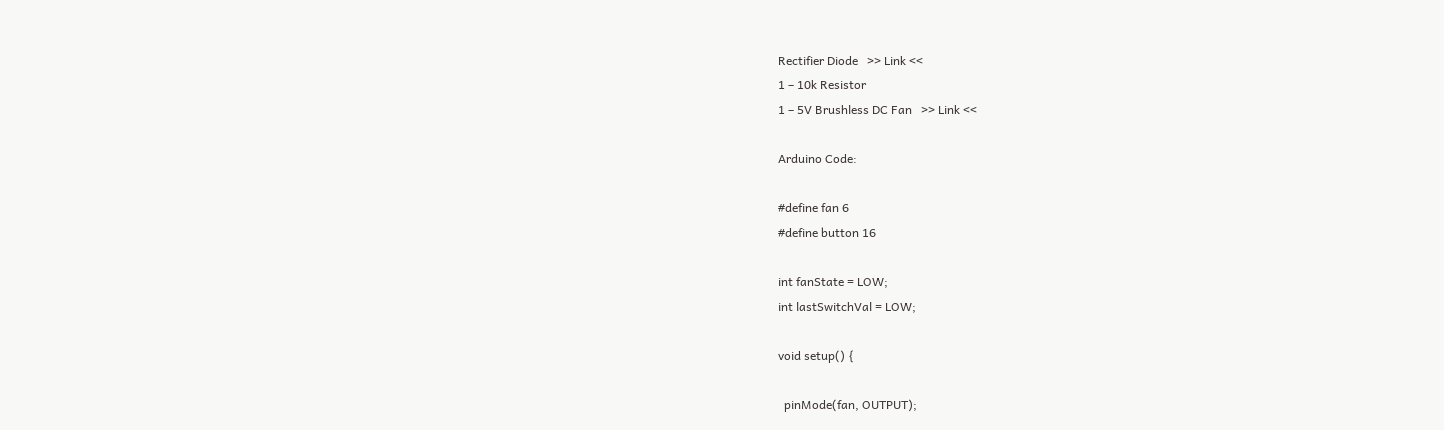Rectifier Diode   >> Link <<
1 – 10k Resistor
1 – 5V Brushless DC Fan   >> Link <<

Arduino Code:

#define fan 6
#define button 16

int fanState = LOW;
int lastSwitchVal = LOW;

void setup() {

  pinMode(fan, OUTPUT);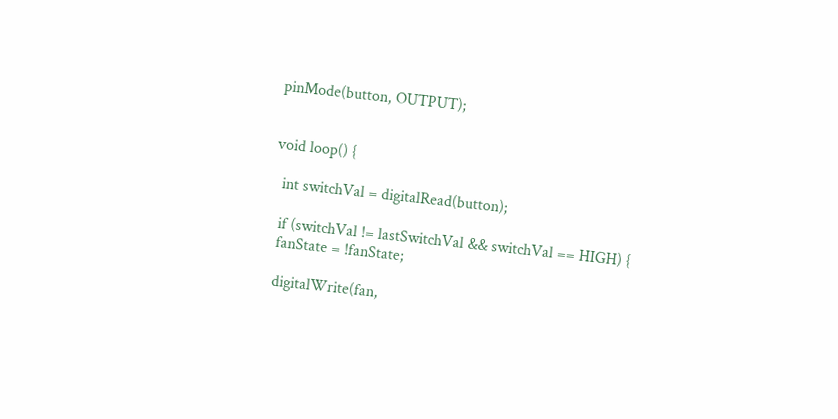pinMode(button, OUTPUT);


void loop() {

  int switchVal = digitalRead(button);

  if (switchVal != lastSwitchVal && switchVal == HIGH) {
  fanState = !fanState;

  digitalWrite(fan,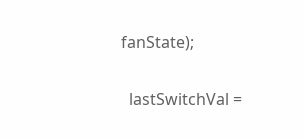fanState);

  lastSwitchVal =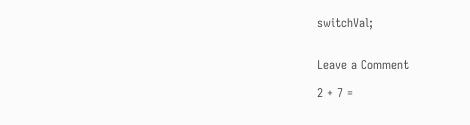switchVal;


Leave a Comment

2 + 7 =